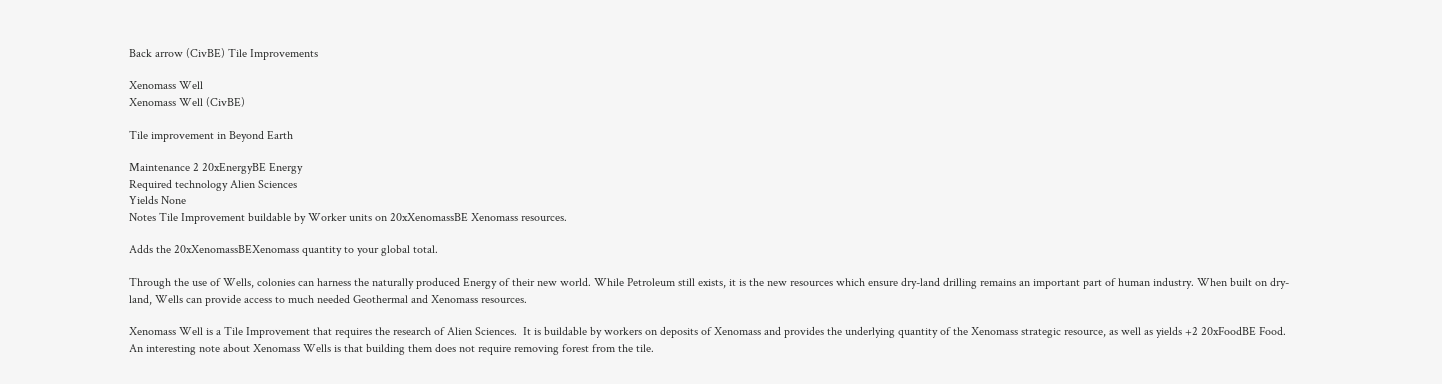Back arrow (CivBE) Tile Improvements

Xenomass Well
Xenomass Well (CivBE)

Tile improvement in Beyond Earth

Maintenance 2 20xEnergyBE Energy
Required technology Alien Sciences
Yields None
Notes Tile Improvement buildable by Worker units on 20xXenomassBE Xenomass resources.

Adds the 20xXenomassBEXenomass quantity to your global total.

Through the use of Wells, colonies can harness the naturally produced Energy of their new world. While Petroleum still exists, it is the new resources which ensure dry-land drilling remains an important part of human industry. When built on dry-land, Wells can provide access to much needed Geothermal and Xenomass resources.

Xenomass Well is a Tile Improvement that requires the research of Alien Sciences.  It is buildable by workers on deposits of Xenomass and provides the underlying quantity of the Xenomass strategic resource, as well as yields +2 20xFoodBE Food.  An interesting note about Xenomass Wells is that building them does not require removing forest from the tile.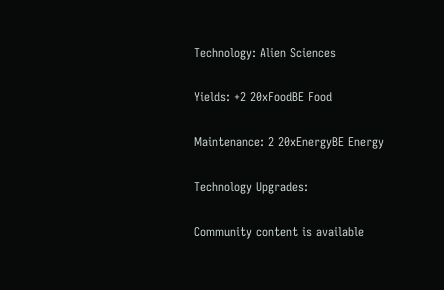Technology: Alien Sciences

Yields: +2 20xFoodBE Food

Maintenance: 2 20xEnergyBE Energy

Technology Upgrades:

Community content is available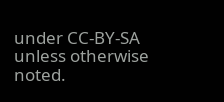under CC-BY-SA unless otherwise noted.